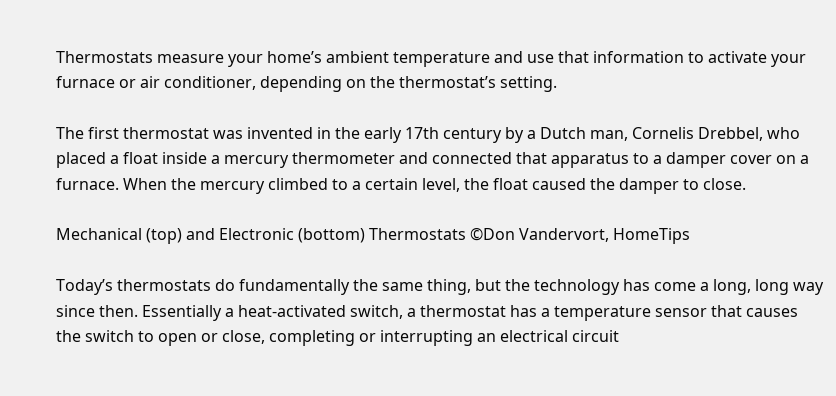Thermostats measure your home’s ambient temperature and use that information to activate your furnace or air conditioner, depending on the thermostat’s setting.

The first thermostat was invented in the early 17th century by a Dutch man, Cornelis Drebbel, who placed a float inside a mercury thermometer and connected that apparatus to a damper cover on a furnace. When the mercury climbed to a certain level, the float caused the damper to close.

Mechanical (top) and Electronic (bottom) Thermostats ©Don Vandervort, HomeTips

Today’s thermostats do fundamentally the same thing, but the technology has come a long, long way since then. Essentially a heat-activated switch, a thermostat has a temperature sensor that causes the switch to open or close, completing or interrupting an electrical circuit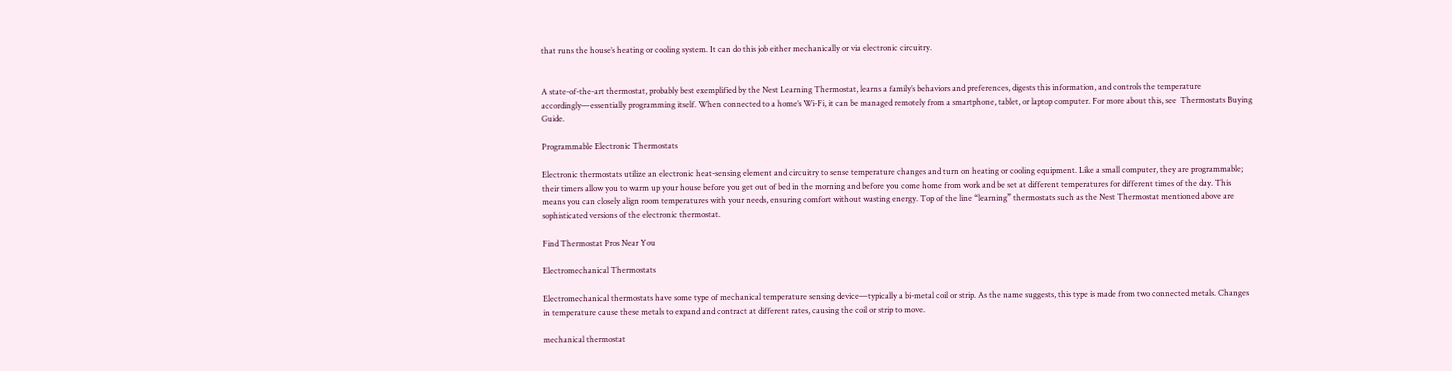that runs the house’s heating or cooling system. It can do this job either mechanically or via electronic circuitry.


A state-of-the-art thermostat, probably best exemplified by the Nest Learning Thermostat, learns a family’s behaviors and preferences, digests this information, and controls the temperature accordingly—essentially programming itself. When connected to a home’s Wi-Fi, it can be managed remotely from a smartphone, tablet, or laptop computer. For more about this, see  Thermostats Buying Guide.

Programmable Electronic Thermostats

Electronic thermostats utilize an electronic heat-sensing element and circuitry to sense temperature changes and turn on heating or cooling equipment. Like a small computer, they are programmable; their timers allow you to warm up your house before you get out of bed in the morning and before you come home from work and be set at different temperatures for different times of the day. This means you can closely align room temperatures with your needs, ensuring comfort without wasting energy. Top of the line “learning” thermostats such as the Nest Thermostat mentioned above are sophisticated versions of the electronic thermostat.

Find Thermostat Pros Near You

Electromechanical Thermostats

Electromechanical thermostats have some type of mechanical temperature sensing device—typically a bi-metal coil or strip. As the name suggests, this type is made from two connected metals. Changes in temperature cause these metals to expand and contract at different rates, causing the coil or strip to move.

mechanical thermostat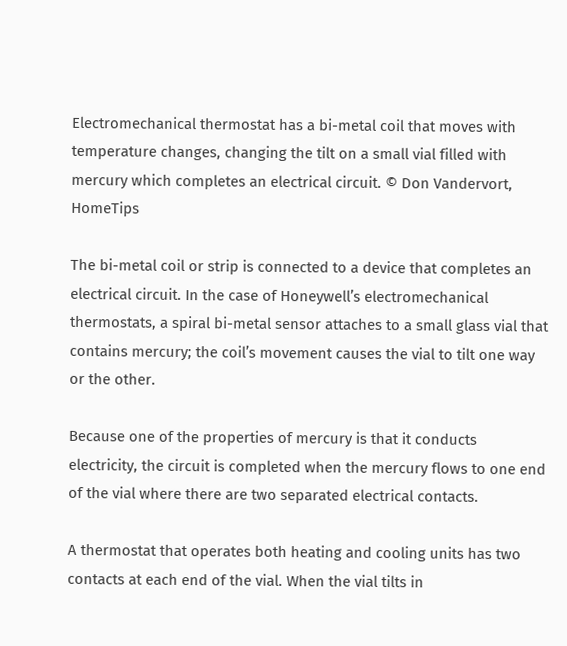Electromechanical thermostat has a bi-metal coil that moves with temperature changes, changing the tilt on a small vial filled with mercury which completes an electrical circuit. © Don Vandervort, HomeTips

The bi-metal coil or strip is connected to a device that completes an electrical circuit. In the case of Honeywell’s electromechanical thermostats, a spiral bi-metal sensor attaches to a small glass vial that contains mercury; the coil’s movement causes the vial to tilt one way or the other.

Because one of the properties of mercury is that it conducts electricity, the circuit is completed when the mercury flows to one end of the vial where there are two separated electrical contacts.

A thermostat that operates both heating and cooling units has two contacts at each end of the vial. When the vial tilts in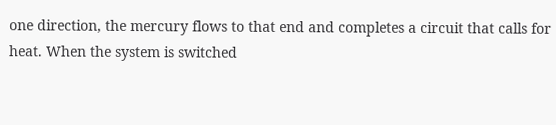one direction, the mercury flows to that end and completes a circuit that calls for heat. When the system is switched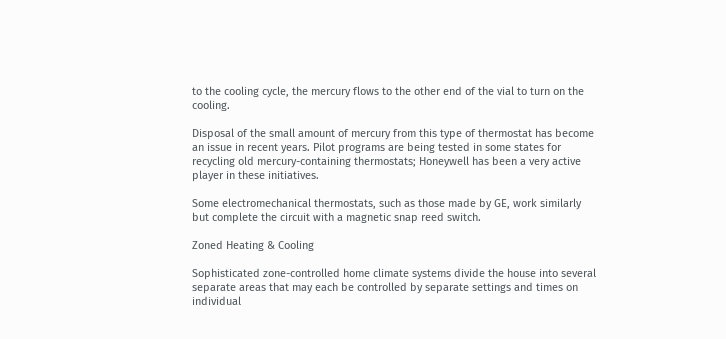to the cooling cycle, the mercury flows to the other end of the vial to turn on the cooling.

Disposal of the small amount of mercury from this type of thermostat has become an issue in recent years. Pilot programs are being tested in some states for recycling old mercury-containing thermostats; Honeywell has been a very active player in these initiatives.

Some electromechanical thermostats, such as those made by GE, work similarly but complete the circuit with a magnetic snap reed switch.

Zoned Heating & Cooling

Sophisticated zone-controlled home climate systems divide the house into several separate areas that may each be controlled by separate settings and times on individual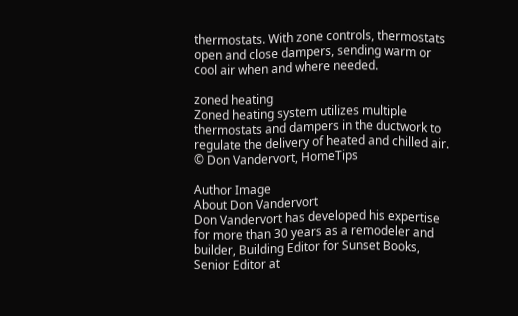thermostats. With zone controls, thermostats open and close dampers, sending warm or cool air when and where needed.

zoned heating
Zoned heating system utilizes multiple thermostats and dampers in the ductwork to regulate the delivery of heated and chilled air. © Don Vandervort, HomeTips

Author Image
About Don Vandervort
Don Vandervort has developed his expertise for more than 30 years as a remodeler and builder, Building Editor for Sunset Books, Senior Editor at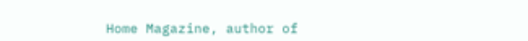Home Magazine, author of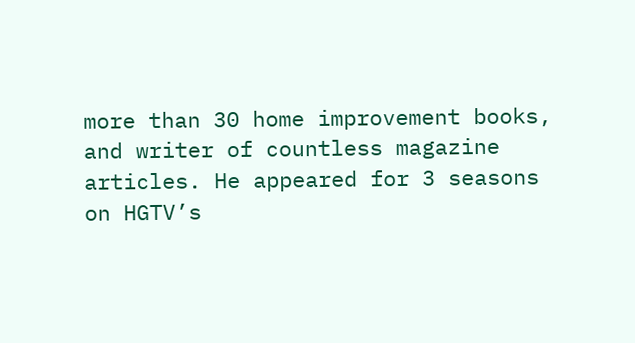more than 30 home improvement books, and writer of countless magazine articles. He appeared for 3 seasons on HGTV’s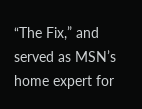“The Fix,” and served as MSN’s home expert for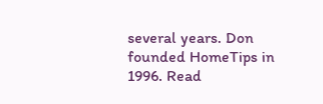several years. Don founded HomeTips in 1996. Read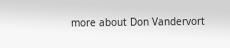more about Don Vandervort